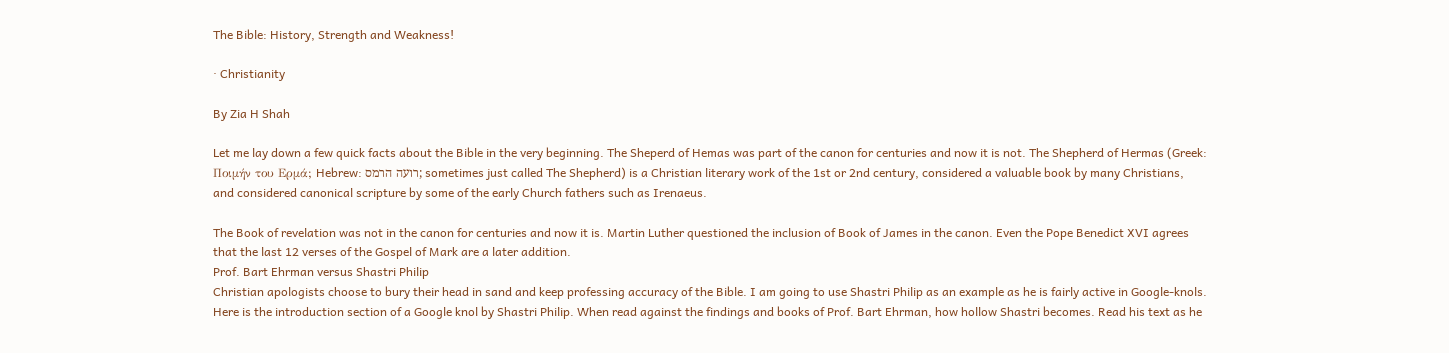The Bible: History, Strength and Weakness!

· Christianity

By Zia H Shah

Let me lay down a few quick facts about the Bible in the very beginning. The Sheperd of Hemas was part of the canon for centuries and now it is not. The Shepherd of Hermas (Greek: Ποιμήν του Ερμά; Hebrew: רועה הרמס; sometimes just called The Shepherd) is a Christian literary work of the 1st or 2nd century, considered a valuable book by many Christians, and considered canonical scripture by some of the early Church fathers such as Irenaeus.

The Book of revelation was not in the canon for centuries and now it is. Martin Luther questioned the inclusion of Book of James in the canon. Even the Pope Benedict XVI agrees that the last 12 verses of the Gospel of Mark are a later addition.
Prof. Bart Ehrman versus Shastri Philip
Christian apologists choose to bury their head in sand and keep professing accuracy of the Bible. I am going to use Shastri Philip as an example as he is fairly active in Google-knols. Here is the introduction section of a Google knol by Shastri Philip. When read against the findings and books of Prof. Bart Ehrman, how hollow Shastri becomes. Read his text as he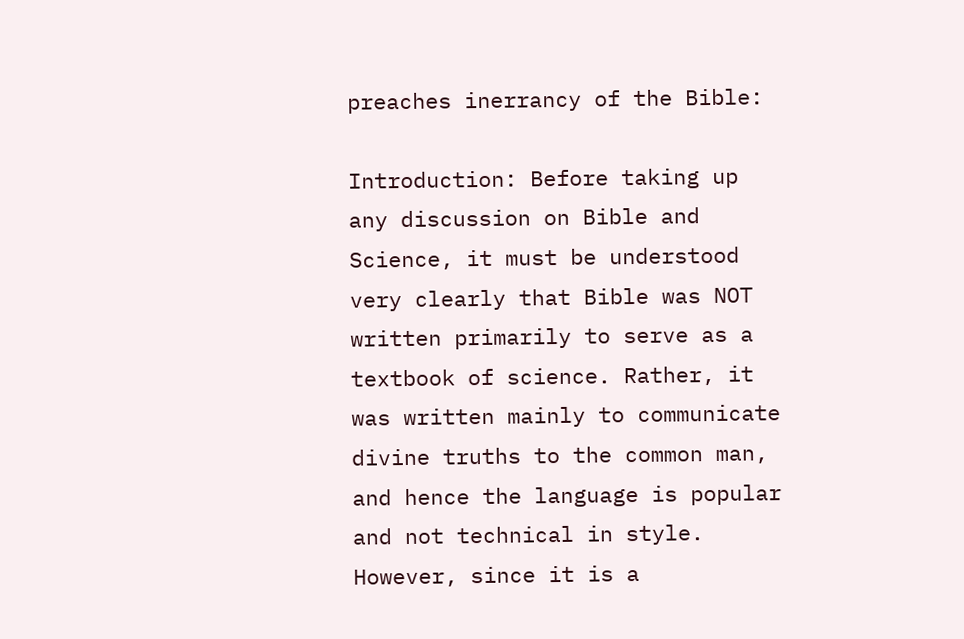preaches inerrancy of the Bible:

Introduction: Before taking up any discussion on Bible and Science, it must be understood very clearly that Bible was NOT written primarily to serve as a textbook of science. Rather, it was written mainly to communicate divine truths to the common man, and hence the language is popular and not technical in style. However, since it is a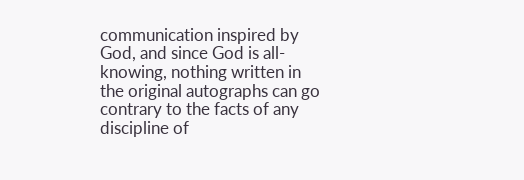communication inspired by God, and since God is all-knowing, nothing written in the original autographs can go contrary to the facts of any discipline of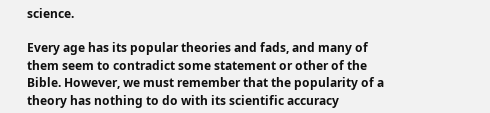science.

Every age has its popular theories and fads, and many of them seem to contradict some statement or other of the Bible. However, we must remember that the popularity of a theory has nothing to do with its scientific accuracy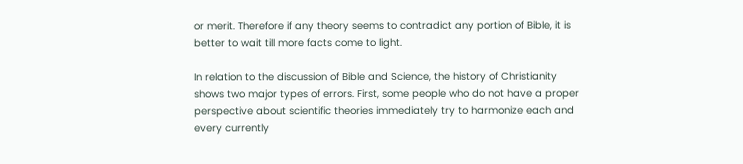or merit. Therefore if any theory seems to contradict any portion of Bible, it is better to wait till more facts come to light.

In relation to the discussion of Bible and Science, the history of Christianity shows two major types of errors. First, some people who do not have a proper perspective about scientific theories immediately try to harmonize each and every currently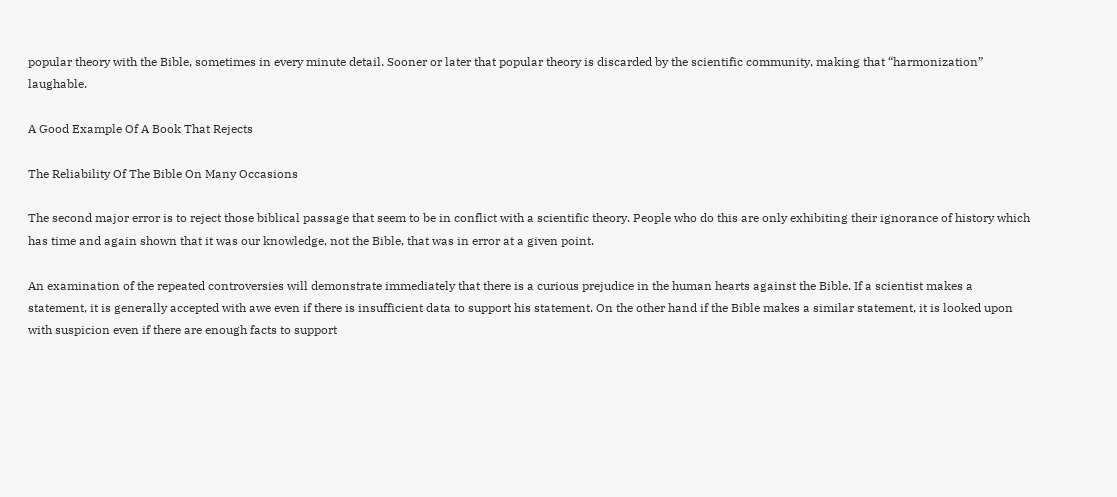popular theory with the Bible, sometimes in every minute detail. Sooner or later that popular theory is discarded by the scientific community, making that “harmonization” laughable.

A Good Example Of A Book That Rejects

The Reliability Of The Bible On Many Occasions

The second major error is to reject those biblical passage that seem to be in conflict with a scientific theory. People who do this are only exhibiting their ignorance of history which has time and again shown that it was our knowledge, not the Bible, that was in error at a given point.

An examination of the repeated controversies will demonstrate immediately that there is a curious prejudice in the human hearts against the Bible. If a scientist makes a statement, it is generally accepted with awe even if there is insufficient data to support his statement. On the other hand if the Bible makes a similar statement, it is looked upon with suspicion even if there are enough facts to support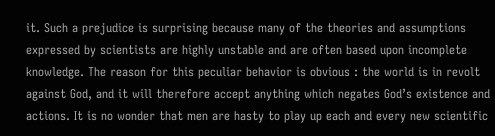it. Such a prejudice is surprising because many of the theories and assumptions expressed by scientists are highly unstable and are often based upon incomplete knowledge. The reason for this peculiar behavior is obvious : the world is in revolt against God, and it will therefore accept anything which negates God’s existence and actions. It is no wonder that men are hasty to play up each and every new scientific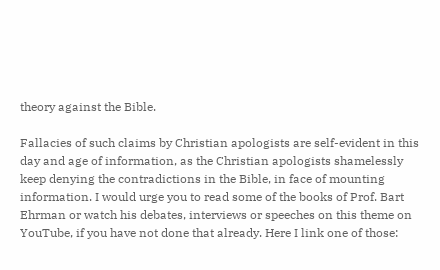theory against the Bible.

Fallacies of such claims by Christian apologists are self-evident in this day and age of information, as the Christian apologists shamelessly keep denying the contradictions in the Bible, in face of mounting information. I would urge you to read some of the books of Prof. Bart Ehrman or watch his debates, interviews or speeches on this theme on YouTube, if you have not done that already. Here I link one of those: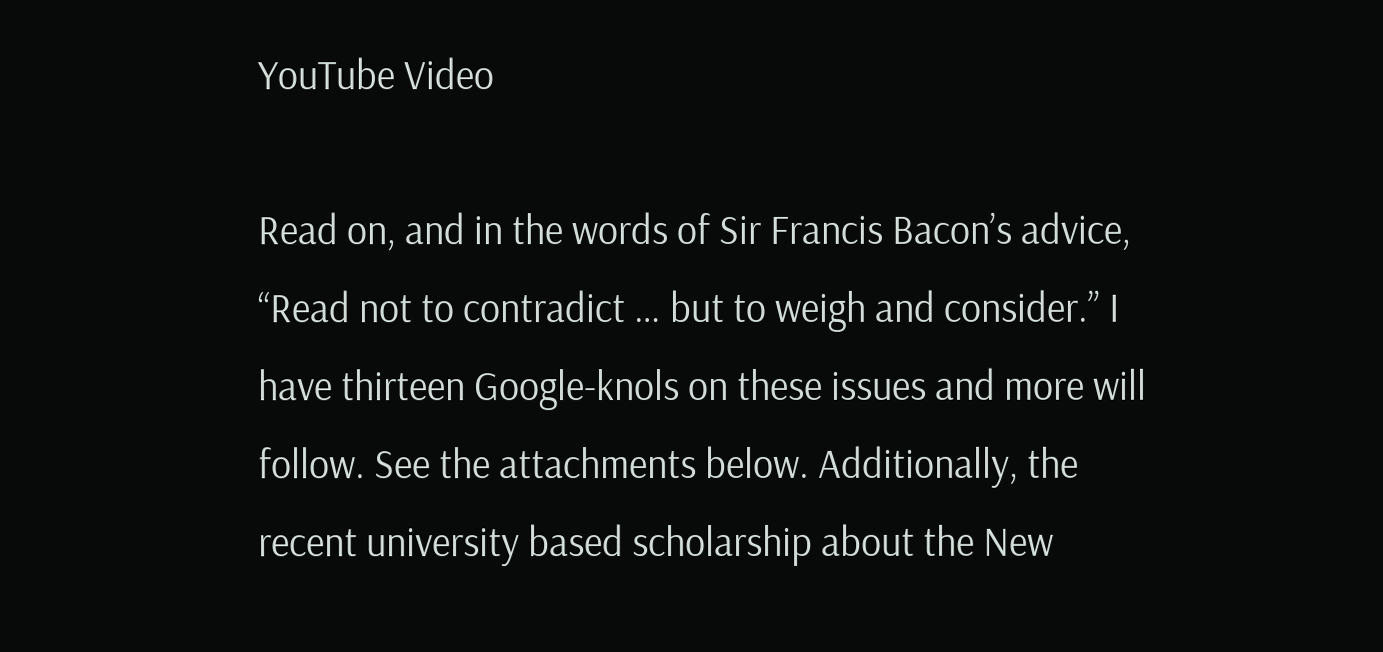YouTube Video

Read on, and in the words of Sir Francis Bacon’s advice, “Read not to contradict … but to weigh and consider.” I have thirteen Google-knols on these issues and more will follow. See the attachments below. Additionally, the recent university based scholarship about the New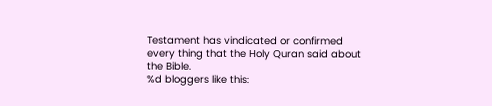Testament has vindicated or confirmed every thing that the Holy Quran said about the Bible.
%d bloggers like this: